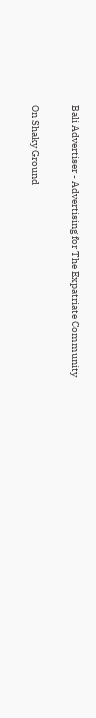Bali Advertiser - Advertising for The Expatriate Community

On Shaky Ground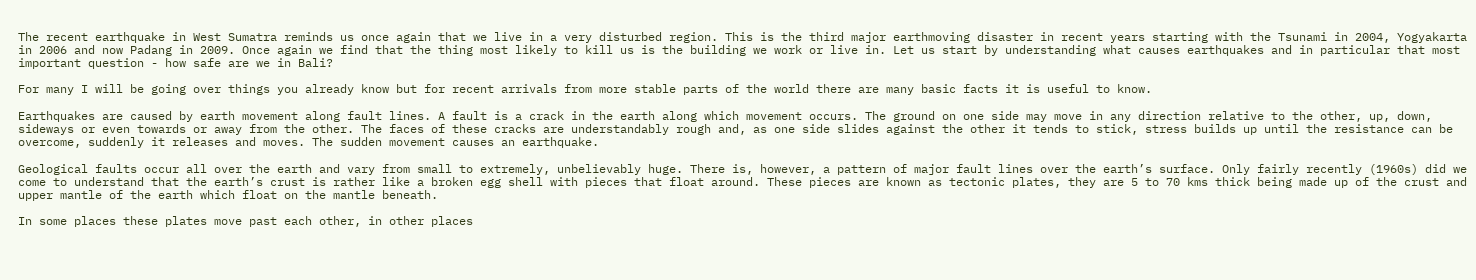The recent earthquake in West Sumatra reminds us once again that we live in a very disturbed region. This is the third major earthmoving disaster in recent years starting with the Tsunami in 2004, Yogyakarta in 2006 and now Padang in 2009. Once again we find that the thing most likely to kill us is the building we work or live in. Let us start by understanding what causes earthquakes and in particular that most important question - how safe are we in Bali?

For many I will be going over things you already know but for recent arrivals from more stable parts of the world there are many basic facts it is useful to know.

Earthquakes are caused by earth movement along fault lines. A fault is a crack in the earth along which movement occurs. The ground on one side may move in any direction relative to the other, up, down, sideways or even towards or away from the other. The faces of these cracks are understandably rough and, as one side slides against the other it tends to stick, stress builds up until the resistance can be overcome, suddenly it releases and moves. The sudden movement causes an earthquake.

Geological faults occur all over the earth and vary from small to extremely, unbelievably huge. There is, however, a pattern of major fault lines over the earth’s surface. Only fairly recently (1960s) did we come to understand that the earth’s crust is rather like a broken egg shell with pieces that float around. These pieces are known as tectonic plates, they are 5 to 70 kms thick being made up of the crust and upper mantle of the earth which float on the mantle beneath.

In some places these plates move past each other, in other places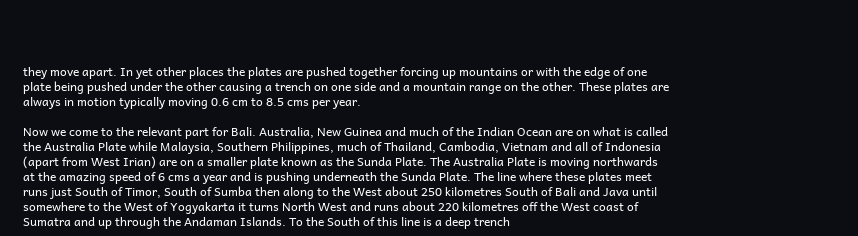they move apart. In yet other places the plates are pushed together forcing up mountains or with the edge of one plate being pushed under the other causing a trench on one side and a mountain range on the other. These plates are always in motion typically moving 0.6 cm to 8.5 cms per year.

Now we come to the relevant part for Bali. Australia, New Guinea and much of the Indian Ocean are on what is called the Australia Plate while Malaysia, Southern Philippines, much of Thailand, Cambodia, Vietnam and all of Indonesia (apart from West Irian) are on a smaller plate known as the Sunda Plate. The Australia Plate is moving northwards at the amazing speed of 6 cms a year and is pushing underneath the Sunda Plate. The line where these plates meet runs just South of Timor, South of Sumba then along to the West about 250 kilometres South of Bali and Java until somewhere to the West of Yogyakarta it turns North West and runs about 220 kilometres off the West coast of Sumatra and up through the Andaman Islands. To the South of this line is a deep trench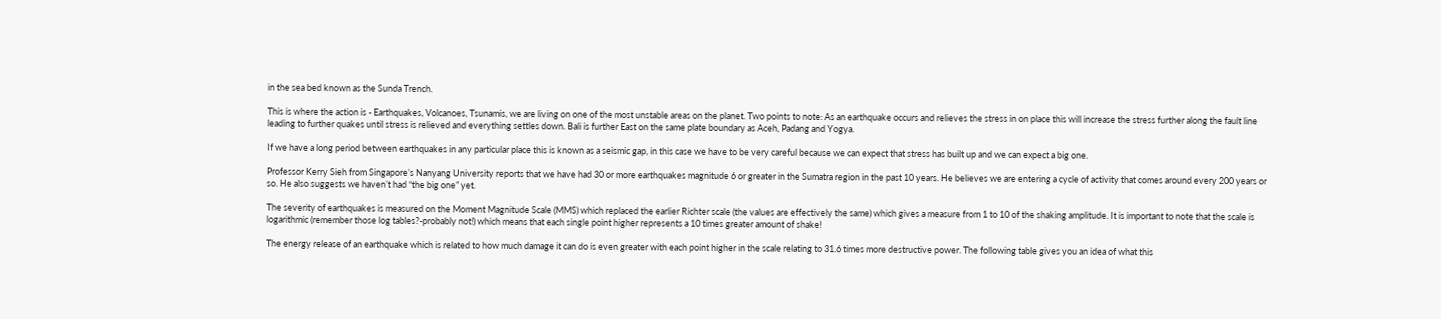in the sea bed known as the Sunda Trench.

This is where the action is - Earthquakes, Volcanoes, Tsunamis, we are living on one of the most unstable areas on the planet. Two points to note: As an earthquake occurs and relieves the stress in on place this will increase the stress further along the fault line leading to further quakes until stress is relieved and everything settles down. Bali is further East on the same plate boundary as Aceh, Padang and Yogya.

If we have a long period between earthquakes in any particular place this is known as a seismic gap, in this case we have to be very careful because we can expect that stress has built up and we can expect a big one.

Professor Kerry Sieh from Singapore’s Nanyang University reports that we have had 30 or more earthquakes magnitude 6 or greater in the Sumatra region in the past 10 years. He believes we are entering a cycle of activity that comes around every 200 years or so. He also suggests we haven’t had “the big one” yet.

The severity of earthquakes is measured on the Moment Magnitude Scale (MMS) which replaced the earlier Richter scale (the values are effectively the same) which gives a measure from 1 to 10 of the shaking amplitude. It is important to note that the scale is logarithmic (remember those log tables?-probably not!) which means that each single point higher represents a 10 times greater amount of shake!

The energy release of an earthquake which is related to how much damage it can do is even greater with each point higher in the scale relating to 31.6 times more destructive power. The following table gives you an idea of what this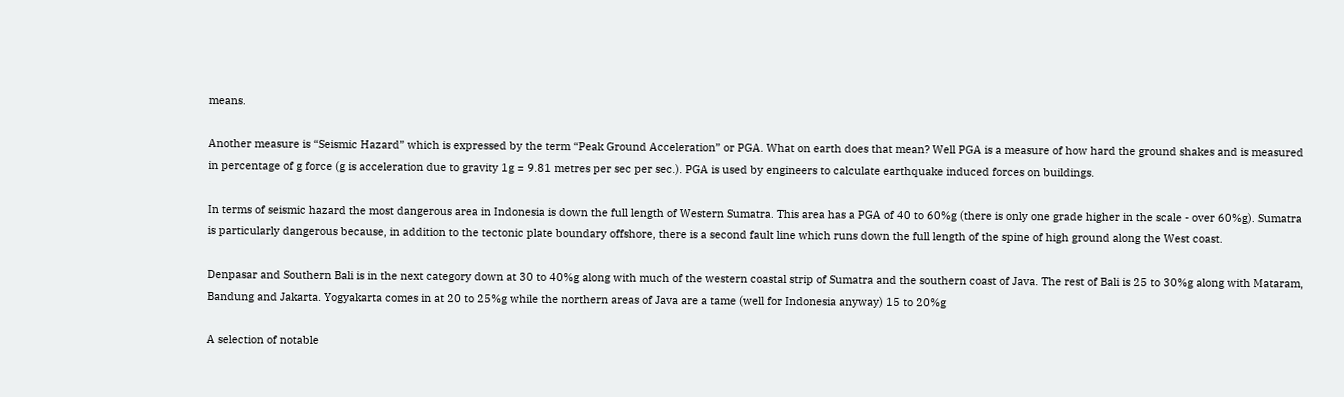means.

Another measure is “Seismic Hazard” which is expressed by the term “Peak Ground Acceleration” or PGA. What on earth does that mean? Well PGA is a measure of how hard the ground shakes and is measured in percentage of g force (g is acceleration due to gravity 1g = 9.81 metres per sec per sec.). PGA is used by engineers to calculate earthquake induced forces on buildings.

In terms of seismic hazard the most dangerous area in Indonesia is down the full length of Western Sumatra. This area has a PGA of 40 to 60%g (there is only one grade higher in the scale - over 60%g). Sumatra is particularly dangerous because, in addition to the tectonic plate boundary offshore, there is a second fault line which runs down the full length of the spine of high ground along the West coast.

Denpasar and Southern Bali is in the next category down at 30 to 40%g along with much of the western coastal strip of Sumatra and the southern coast of Java. The rest of Bali is 25 to 30%g along with Mataram, Bandung and Jakarta. Yogyakarta comes in at 20 to 25%g while the northern areas of Java are a tame (well for Indonesia anyway) 15 to 20%g

A selection of notable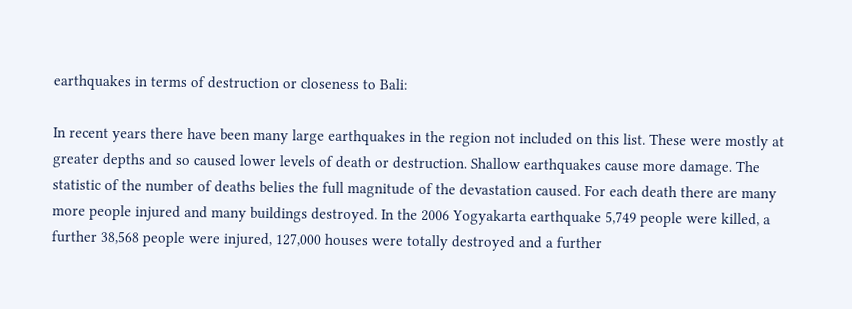earthquakes in terms of destruction or closeness to Bali:

In recent years there have been many large earthquakes in the region not included on this list. These were mostly at greater depths and so caused lower levels of death or destruction. Shallow earthquakes cause more damage. The statistic of the number of deaths belies the full magnitude of the devastation caused. For each death there are many more people injured and many buildings destroyed. In the 2006 Yogyakarta earthquake 5,749 people were killed, a further 38,568 people were injured, 127,000 houses were totally destroyed and a further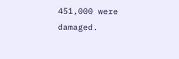451,000 were damaged.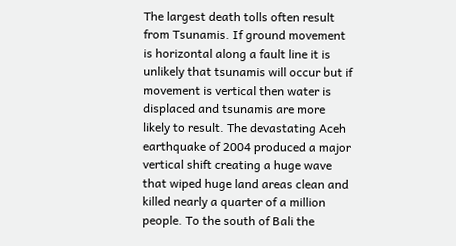The largest death tolls often result from Tsunamis. If ground movement is horizontal along a fault line it is unlikely that tsunamis will occur but if movement is vertical then water is displaced and tsunamis are more likely to result. The devastating Aceh earthquake of 2004 produced a major vertical shift creating a huge wave that wiped huge land areas clean and killed nearly a quarter of a million people. To the south of Bali the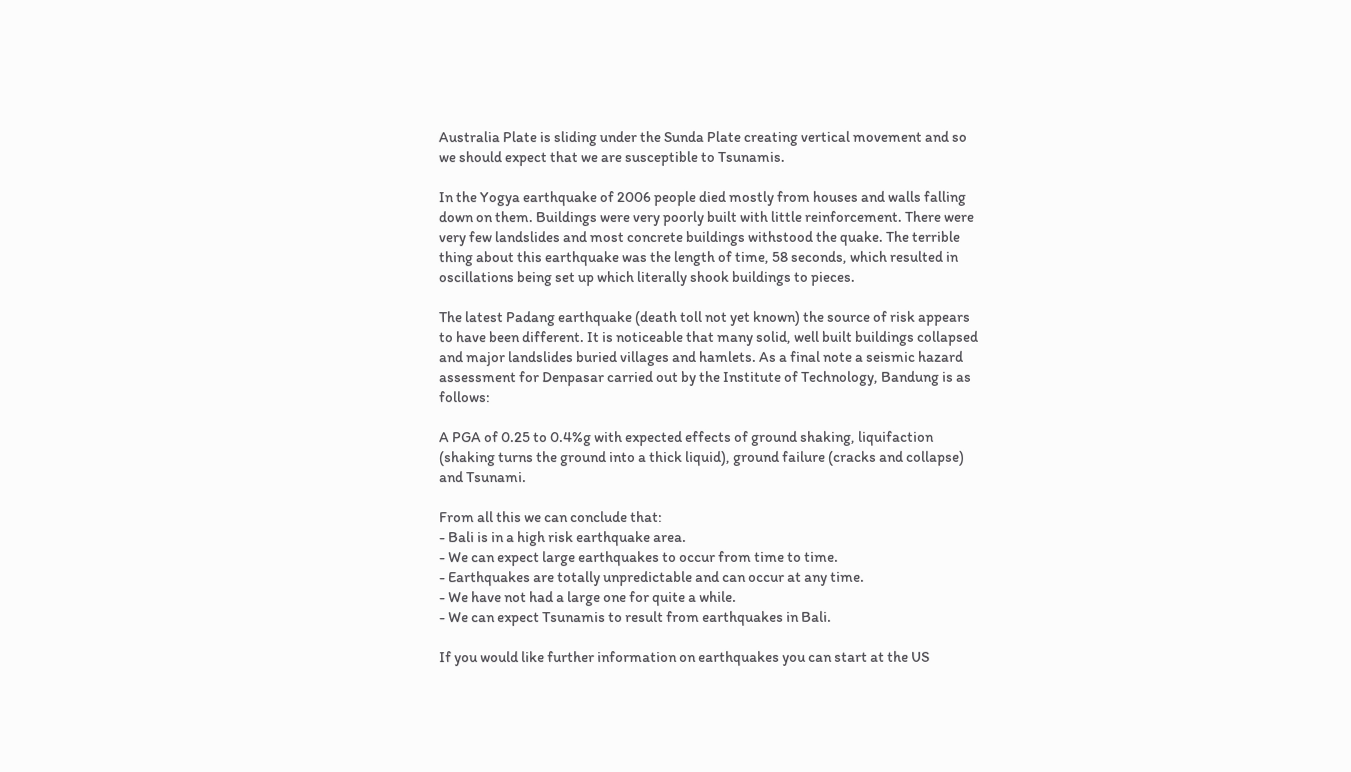Australia Plate is sliding under the Sunda Plate creating vertical movement and so we should expect that we are susceptible to Tsunamis.

In the Yogya earthquake of 2006 people died mostly from houses and walls falling down on them. Buildings were very poorly built with little reinforcement. There were very few landslides and most concrete buildings withstood the quake. The terrible thing about this earthquake was the length of time, 58 seconds, which resulted in oscillations being set up which literally shook buildings to pieces.

The latest Padang earthquake (death toll not yet known) the source of risk appears to have been different. It is noticeable that many solid, well built buildings collapsed and major landslides buried villages and hamlets. As a final note a seismic hazard assessment for Denpasar carried out by the Institute of Technology, Bandung is as follows:

A PGA of 0.25 to 0.4%g with expected effects of ground shaking, liquifaction (shaking turns the ground into a thick liquid), ground failure (cracks and collapse) and Tsunami.

From all this we can conclude that:
- Bali is in a high risk earthquake area.
- We can expect large earthquakes to occur from time to time.
- Earthquakes are totally unpredictable and can occur at any time.
- We have not had a large one for quite a while.
- We can expect Tsunamis to result from earthquakes in Bali.

If you would like further information on earthquakes you can start at the US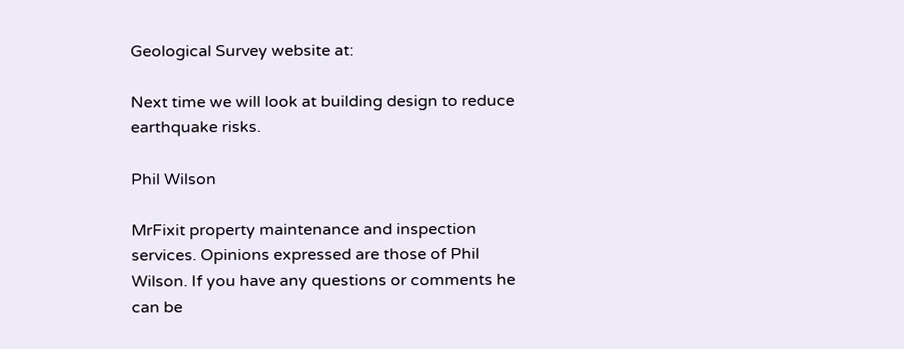Geological Survey website at:

Next time we will look at building design to reduce earthquake risks.

Phil Wilson

MrFixit property maintenance and inspection services. Opinions expressed are those of Phil Wilson. If you have any questions or comments he can be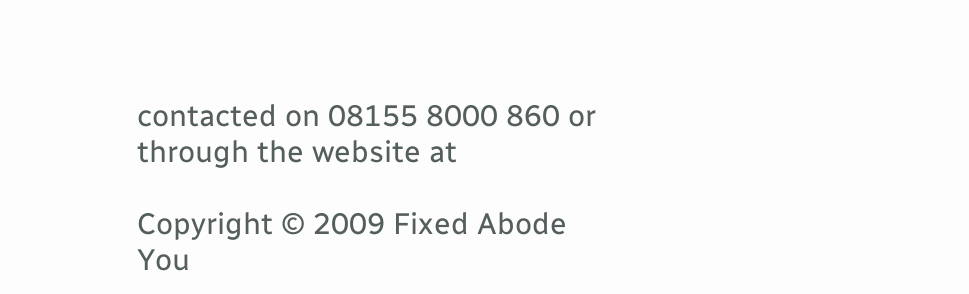contacted on 08155 8000 860 or through the website at

Copyright © 2009 Fixed Abode
You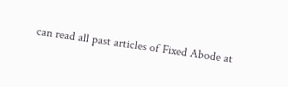can read all past articles of Fixed Abode at